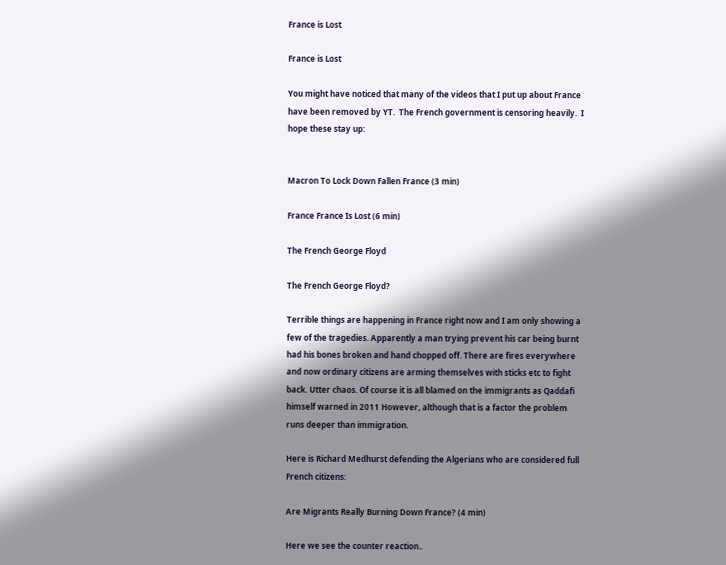France is Lost

France is Lost

You might have noticed that many of the videos that I put up about France have been removed by YT.  The French government is censoring heavily.  I hope these stay up:


Macron To Lock Down Fallen France (3 min)

France France Is Lost (6 min)

The French George Floyd

The French George Floyd?

Terrible things are happening in France right now and I am only showing a few of the tragedies. Apparently a man trying prevent his car being burnt had his bones broken and hand chopped off. There are fires everywhere and now ordinary citizens are arming themselves with sticks etc to fight back. Utter chaos. Of course it is all blamed on the immigrants as Qaddafi himself warned in 2011 However, although that is a factor the problem runs deeper than immigration.

Here is Richard Medhurst defending the Algerians who are considered full French citizens:

Are Migrants Really Burning Down France? (4 min)

Here we see the counter reaction..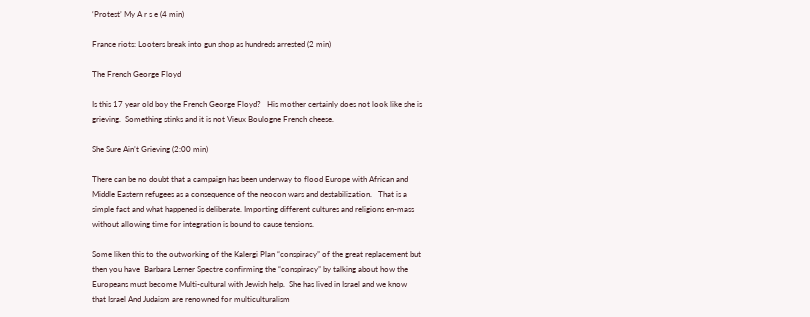‘Protest’ My A r s e (4 min)

France riots: Looters break into gun shop as hundreds arrested (2 min)

The French George Floyd

Is this 17 year old boy the French George Floyd?   His mother certainly does not look like she is grieving.  Something stinks and it is not Vieux Boulogne French cheese.

She Sure Ain’t Grieving (2:00 min)

There can be no doubt that a campaign has been underway to flood Europe with African and Middle Eastern refugees as a consequence of the neocon wars and destabilization.   That is a simple fact and what happened is deliberate. Importing different cultures and religions en-mass without allowing time for integration is bound to cause tensions.

Some liken this to the outworking of the Kalergi Plan “conspiracy” of the great replacement but then you have  Barbara Lerner Spectre confirming the “conspiracy” by talking about how the Europeans must become Multi-cultural with Jewish help.  She has lived in Israel and we know that Israel And Judaism are renowned for multiculturalism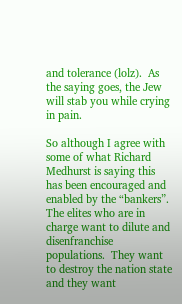and tolerance (lolz).  As the saying goes, the Jew will stab you while crying in pain.

So although I agree with some of what Richard Medhurst is saying this has been encouraged and enabled by the “bankers”.    The elites who are in charge want to dilute and disenfranchise populations.  They want to destroy the nation state and they want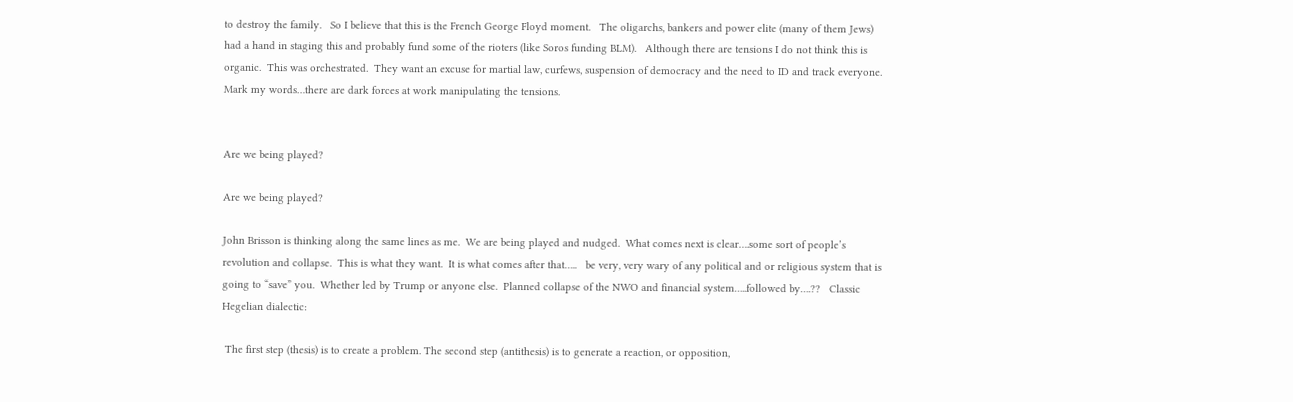to destroy the family.   So I believe that this is the French George Floyd moment.   The oligarchs, bankers and power elite (many of them Jews) had a hand in staging this and probably fund some of the rioters (like Soros funding BLM).   Although there are tensions I do not think this is organic.  This was orchestrated.  They want an excuse for martial law, curfews, suspension of democracy and the need to ID and track everyone.   Mark my words…there are dark forces at work manipulating the tensions.


Are we being played?

Are we being played?

John Brisson is thinking along the same lines as me.  We are being played and nudged.  What comes next is clear….some sort of people’s revolution and collapse.  This is what they want.  It is what comes after that…..   be very, very wary of any political and or religious system that is going to “save” you.  Whether led by Trump or anyone else.  Planned collapse of the NWO and financial system…..followed by….??   Classic Hegelian dialectic:

 The first step (thesis) is to create a problem. The second step (antithesis) is to generate a reaction, or opposition,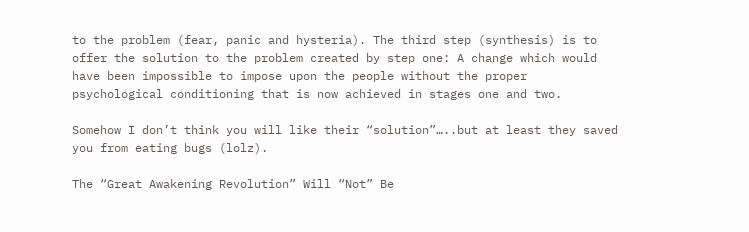to the problem (fear, panic and hysteria). The third step (synthesis) is to offer the solution to the problem created by step one: A change which would have been impossible to impose upon the people without the proper psychological conditioning that is now achieved in stages one and two.

Somehow I don’t think you will like their “solution”…..but at least they saved you from eating bugs (lolz).

The “Great Awakening Revolution” Will “Not” Be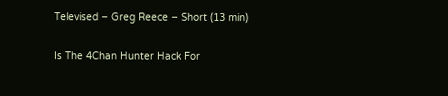Televised – Greg Reece – Short (13 min)

Is The 4Chan Hunter Hack For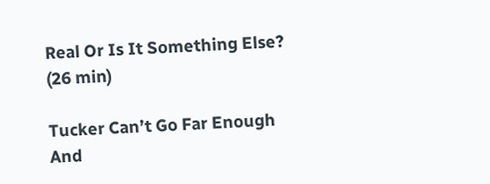Real Or Is It Something Else? (26 min)

Tucker Can’t Go Far Enough And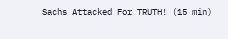Sachs Attacked For TRUTH! (15 min)